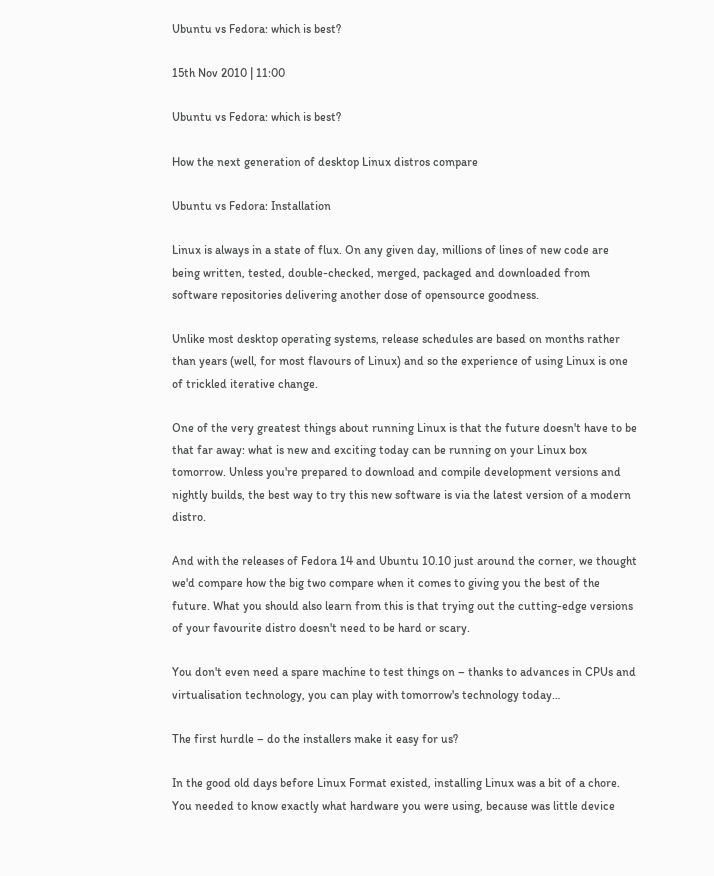Ubuntu vs Fedora: which is best?

15th Nov 2010 | 11:00

Ubuntu vs Fedora: which is best?

How the next generation of desktop Linux distros compare

Ubuntu vs Fedora: Installation

Linux is always in a state of flux. On any given day, millions of lines of new code are being written, tested, double-checked, merged, packaged and downloaded from software repositories delivering another dose of opensource goodness.

Unlike most desktop operating systems, release schedules are based on months rather than years (well, for most flavours of Linux) and so the experience of using Linux is one of trickled iterative change.

One of the very greatest things about running Linux is that the future doesn't have to be that far away: what is new and exciting today can be running on your Linux box tomorrow. Unless you're prepared to download and compile development versions and nightly builds, the best way to try this new software is via the latest version of a modern distro.

And with the releases of Fedora 14 and Ubuntu 10.10 just around the corner, we thought we'd compare how the big two compare when it comes to giving you the best of the future. What you should also learn from this is that trying out the cutting-edge versions of your favourite distro doesn't need to be hard or scary.

You don't even need a spare machine to test things on – thanks to advances in CPUs and virtualisation technology, you can play with tomorrow's technology today…

The first hurdle – do the installers make it easy for us?

In the good old days before Linux Format existed, installing Linux was a bit of a chore. You needed to know exactly what hardware you were using, because was little device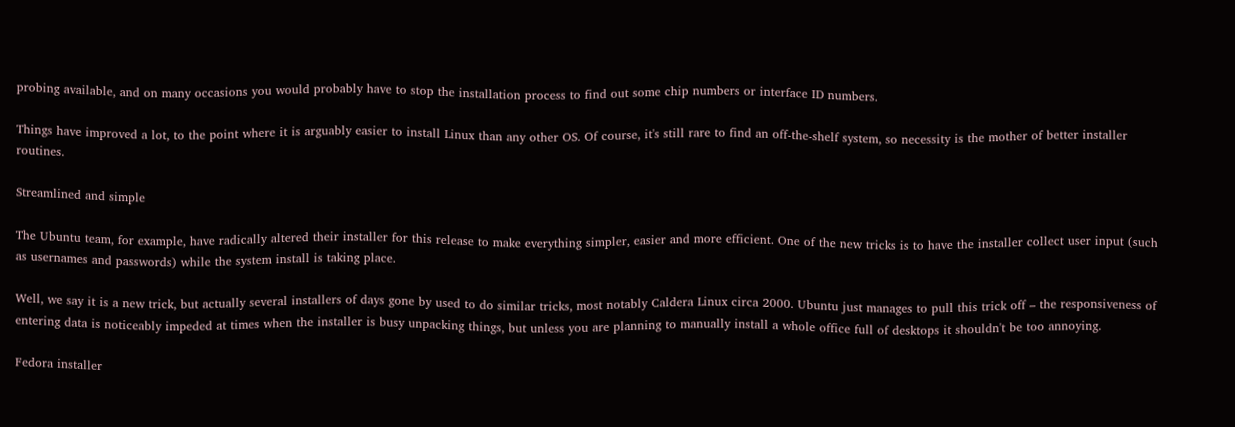probing available, and on many occasions you would probably have to stop the installation process to find out some chip numbers or interface ID numbers.

Things have improved a lot, to the point where it is arguably easier to install Linux than any other OS. Of course, it's still rare to find an off-the-shelf system, so necessity is the mother of better installer routines.

Streamlined and simple

The Ubuntu team, for example, have radically altered their installer for this release to make everything simpler, easier and more efficient. One of the new tricks is to have the installer collect user input (such as usernames and passwords) while the system install is taking place.

Well, we say it is a new trick, but actually several installers of days gone by used to do similar tricks, most notably Caldera Linux circa 2000. Ubuntu just manages to pull this trick off – the responsiveness of entering data is noticeably impeded at times when the installer is busy unpacking things, but unless you are planning to manually install a whole office full of desktops it shouldn't be too annoying.

Fedora installer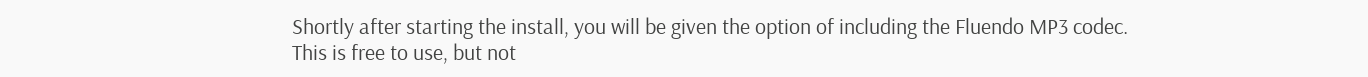Shortly after starting the install, you will be given the option of including the Fluendo MP3 codec. This is free to use, but not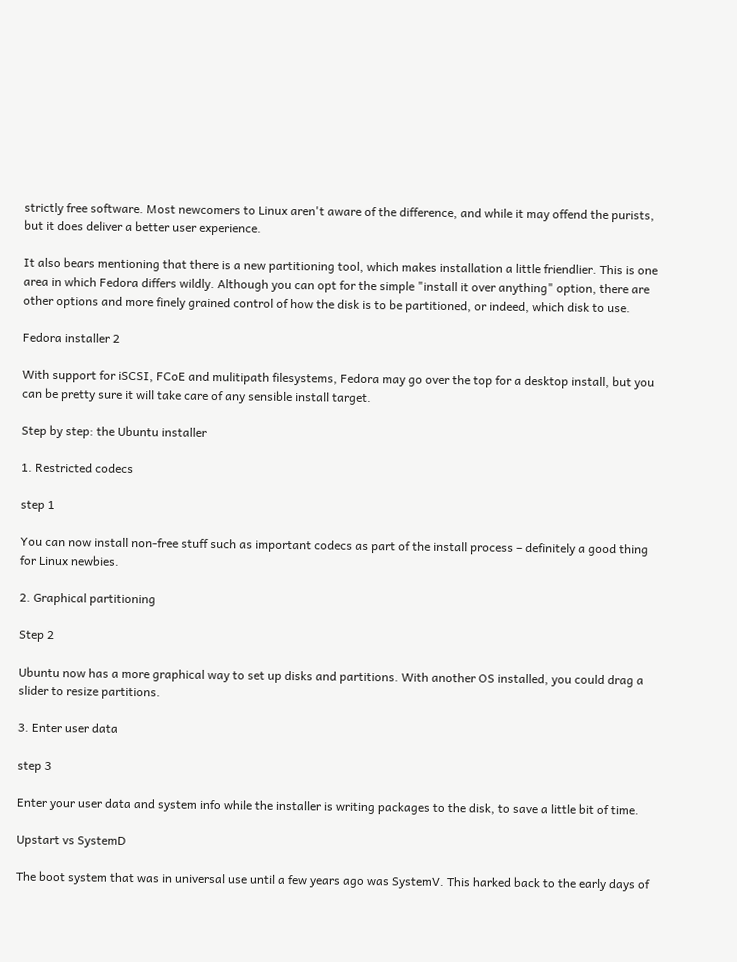strictly free software. Most newcomers to Linux aren't aware of the difference, and while it may offend the purists, but it does deliver a better user experience.

It also bears mentioning that there is a new partitioning tool, which makes installation a little friendlier. This is one area in which Fedora differs wildly. Although you can opt for the simple "install it over anything" option, there are other options and more finely grained control of how the disk is to be partitioned, or indeed, which disk to use.

Fedora installer 2

With support for iSCSI, FCoE and mulitipath filesystems, Fedora may go over the top for a desktop install, but you can be pretty sure it will take care of any sensible install target.

Step by step: the Ubuntu installer

1. Restricted codecs

step 1

You can now install non-free stuff such as important codecs as part of the install process – definitely a good thing for Linux newbies.

2. Graphical partitioning

Step 2

Ubuntu now has a more graphical way to set up disks and partitions. With another OS installed, you could drag a slider to resize partitions.

3. Enter user data

step 3

Enter your user data and system info while the installer is writing packages to the disk, to save a little bit of time.

Upstart vs SystemD

The boot system that was in universal use until a few years ago was SystemV. This harked back to the early days of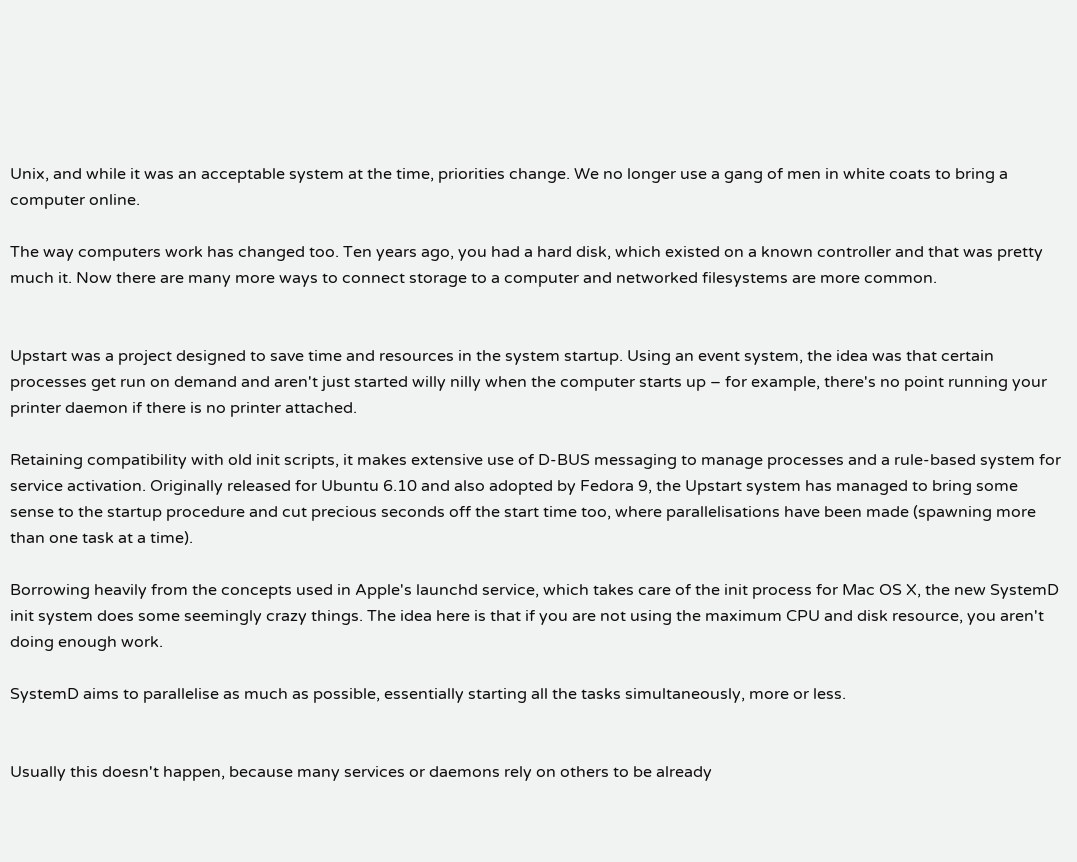Unix, and while it was an acceptable system at the time, priorities change. We no longer use a gang of men in white coats to bring a computer online.

The way computers work has changed too. Ten years ago, you had a hard disk, which existed on a known controller and that was pretty much it. Now there are many more ways to connect storage to a computer and networked filesystems are more common.


Upstart was a project designed to save time and resources in the system startup. Using an event system, the idea was that certain processes get run on demand and aren't just started willy nilly when the computer starts up – for example, there's no point running your printer daemon if there is no printer attached.

Retaining compatibility with old init scripts, it makes extensive use of D-BUS messaging to manage processes and a rule-based system for service activation. Originally released for Ubuntu 6.10 and also adopted by Fedora 9, the Upstart system has managed to bring some sense to the startup procedure and cut precious seconds off the start time too, where parallelisations have been made (spawning more than one task at a time).

Borrowing heavily from the concepts used in Apple's launchd service, which takes care of the init process for Mac OS X, the new SystemD init system does some seemingly crazy things. The idea here is that if you are not using the maximum CPU and disk resource, you aren't doing enough work.

SystemD aims to parallelise as much as possible, essentially starting all the tasks simultaneously, more or less.


Usually this doesn't happen, because many services or daemons rely on others to be already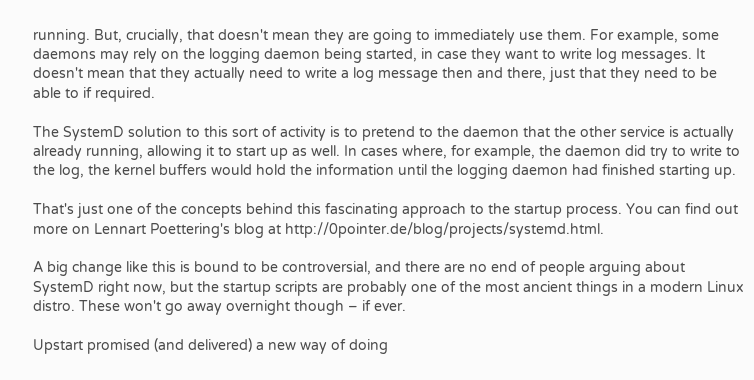running. But, crucially, that doesn't mean they are going to immediately use them. For example, some daemons may rely on the logging daemon being started, in case they want to write log messages. It doesn't mean that they actually need to write a log message then and there, just that they need to be able to if required.

The SystemD solution to this sort of activity is to pretend to the daemon that the other service is actually already running, allowing it to start up as well. In cases where, for example, the daemon did try to write to the log, the kernel buffers would hold the information until the logging daemon had finished starting up.

That's just one of the concepts behind this fascinating approach to the startup process. You can find out more on Lennart Poettering's blog at http://0pointer.de/blog/projects/systemd.html.

A big change like this is bound to be controversial, and there are no end of people arguing about SystemD right now, but the startup scripts are probably one of the most ancient things in a modern Linux distro. These won't go away overnight though – if ever.

Upstart promised (and delivered) a new way of doing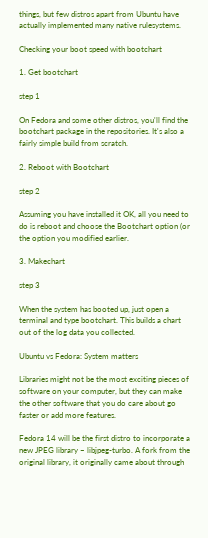things, but few distros apart from Ubuntu have actually implemented many native rulesystems.

Checking your boot speed with bootchart

1. Get bootchart

step 1

On Fedora and some other distros, you'll find the bootchart package in the repositories. It's also a fairly simple build from scratch.

2. Reboot with Bootchart

step 2

Assuming you have installed it OK, all you need to do is reboot and choose the Bootchart option (or the option you modified earlier.

3. Makechart

step 3

When the system has booted up, just open a terminal and type bootchart. This builds a chart out of the log data you collected.

Ubuntu vs Fedora: System matters

Libraries might not be the most exciting pieces of software on your computer, but they can make the other software that you do care about go faster or add more features.

Fedora 14 will be the first distro to incorporate a new JPEG library – libjpeg-turbo. A fork from the original library, it originally came about through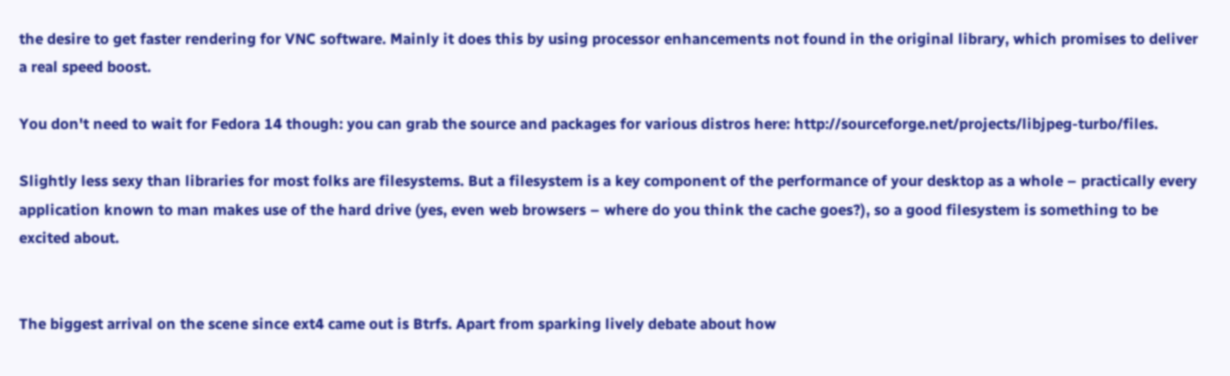the desire to get faster rendering for VNC software. Mainly it does this by using processor enhancements not found in the original library, which promises to deliver a real speed boost.

You don't need to wait for Fedora 14 though: you can grab the source and packages for various distros here: http://sourceforge.net/projects/libjpeg-turbo/files.

Slightly less sexy than libraries for most folks are filesystems. But a filesystem is a key component of the performance of your desktop as a whole – practically every application known to man makes use of the hard drive (yes, even web browsers – where do you think the cache goes?), so a good filesystem is something to be excited about.


The biggest arrival on the scene since ext4 came out is Btrfs. Apart from sparking lively debate about how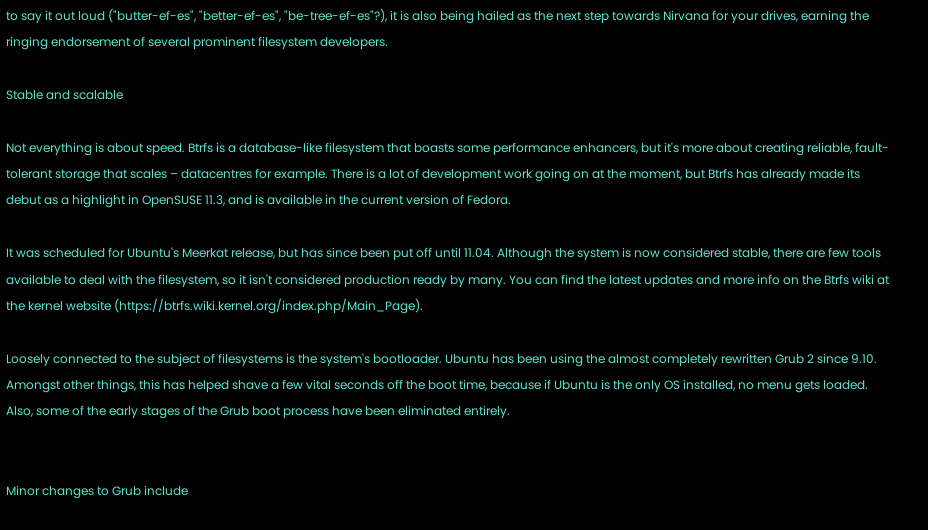to say it out loud ("butter-ef-es", "better-ef-es", "be-tree-ef-es"?), it is also being hailed as the next step towards Nirvana for your drives, earning the ringing endorsement of several prominent filesystem developers.

Stable and scalable

Not everything is about speed. Btrfs is a database-like filesystem that boasts some performance enhancers, but it's more about creating reliable, fault-tolerant storage that scales – datacentres for example. There is a lot of development work going on at the moment, but Btrfs has already made its debut as a highlight in OpenSUSE 11.3, and is available in the current version of Fedora.

It was scheduled for Ubuntu's Meerkat release, but has since been put off until 11.04. Although the system is now considered stable, there are few tools available to deal with the filesystem, so it isn't considered production ready by many. You can find the latest updates and more info on the Btrfs wiki at the kernel website (https://btrfs.wiki.kernel.org/index.php/Main_Page).

Loosely connected to the subject of filesystems is the system's bootloader. Ubuntu has been using the almost completely rewritten Grub 2 since 9.10. Amongst other things, this has helped shave a few vital seconds off the boot time, because if Ubuntu is the only OS installed, no menu gets loaded. Also, some of the early stages of the Grub boot process have been eliminated entirely.


Minor changes to Grub include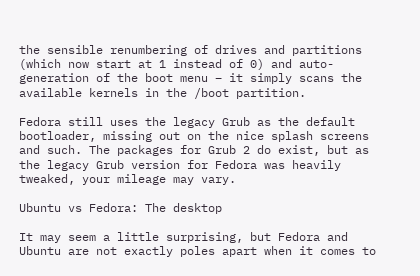the sensible renumbering of drives and partitions (which now start at 1 instead of 0) and auto-generation of the boot menu – it simply scans the available kernels in the /boot partition.

Fedora still uses the legacy Grub as the default bootloader, missing out on the nice splash screens and such. The packages for Grub 2 do exist, but as the legacy Grub version for Fedora was heavily tweaked, your mileage may vary.

Ubuntu vs Fedora: The desktop

It may seem a little surprising, but Fedora and Ubuntu are not exactly poles apart when it comes to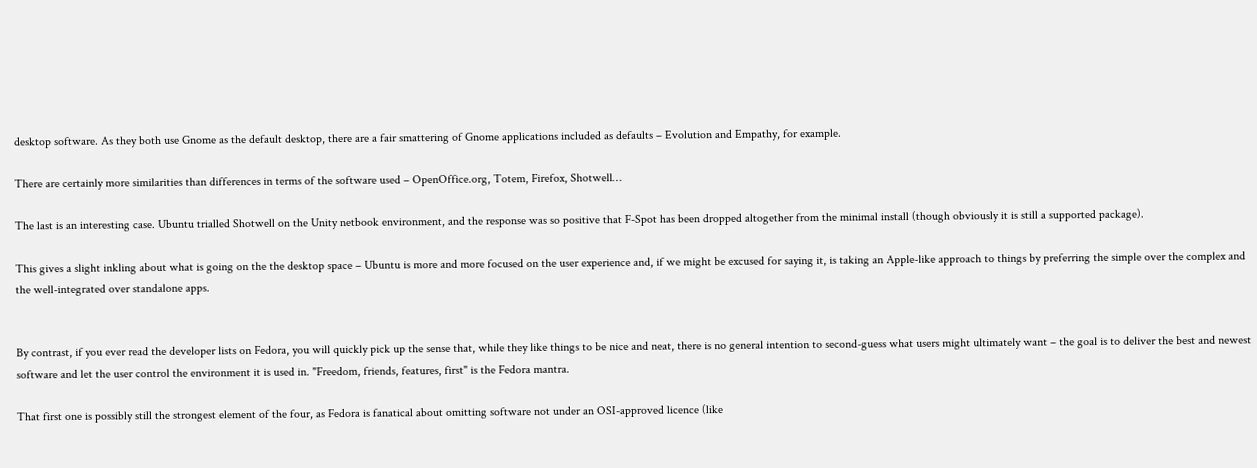desktop software. As they both use Gnome as the default desktop, there are a fair smattering of Gnome applications included as defaults – Evolution and Empathy, for example.

There are certainly more similarities than differences in terms of the software used – OpenOffice.org, Totem, Firefox, Shotwell…

The last is an interesting case. Ubuntu trialled Shotwell on the Unity netbook environment, and the response was so positive that F-Spot has been dropped altogether from the minimal install (though obviously it is still a supported package).

This gives a slight inkling about what is going on the the desktop space – Ubuntu is more and more focused on the user experience and, if we might be excused for saying it, is taking an Apple-like approach to things by preferring the simple over the complex and the well-integrated over standalone apps.


By contrast, if you ever read the developer lists on Fedora, you will quickly pick up the sense that, while they like things to be nice and neat, there is no general intention to second-guess what users might ultimately want – the goal is to deliver the best and newest software and let the user control the environment it is used in. "Freedom, friends, features, first" is the Fedora mantra.

That first one is possibly still the strongest element of the four, as Fedora is fanatical about omitting software not under an OSI-approved licence (like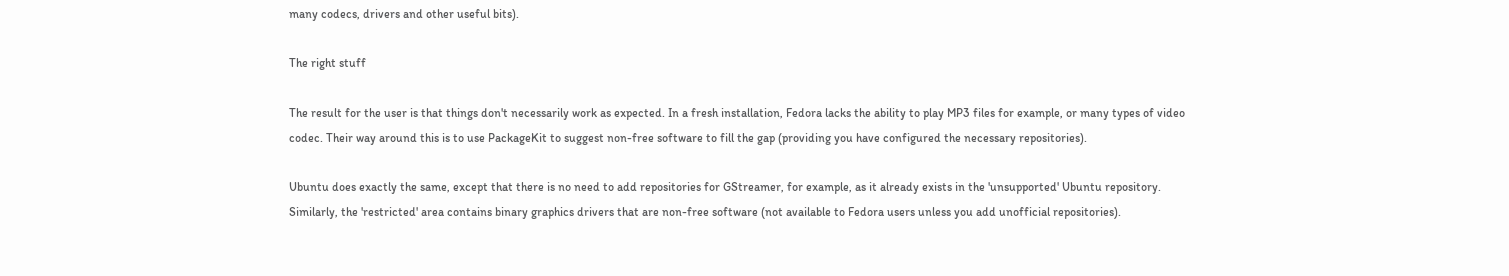many codecs, drivers and other useful bits).

The right stuff

The result for the user is that things don't necessarily work as expected. In a fresh installation, Fedora lacks the ability to play MP3 files for example, or many types of video codec. Their way around this is to use PackageKit to suggest non-free software to fill the gap (providing you have configured the necessary repositories).

Ubuntu does exactly the same, except that there is no need to add repositories for GStreamer, for example, as it already exists in the 'unsupported' Ubuntu repository. Similarly, the 'restricted' area contains binary graphics drivers that are non-free software (not available to Fedora users unless you add unofficial repositories).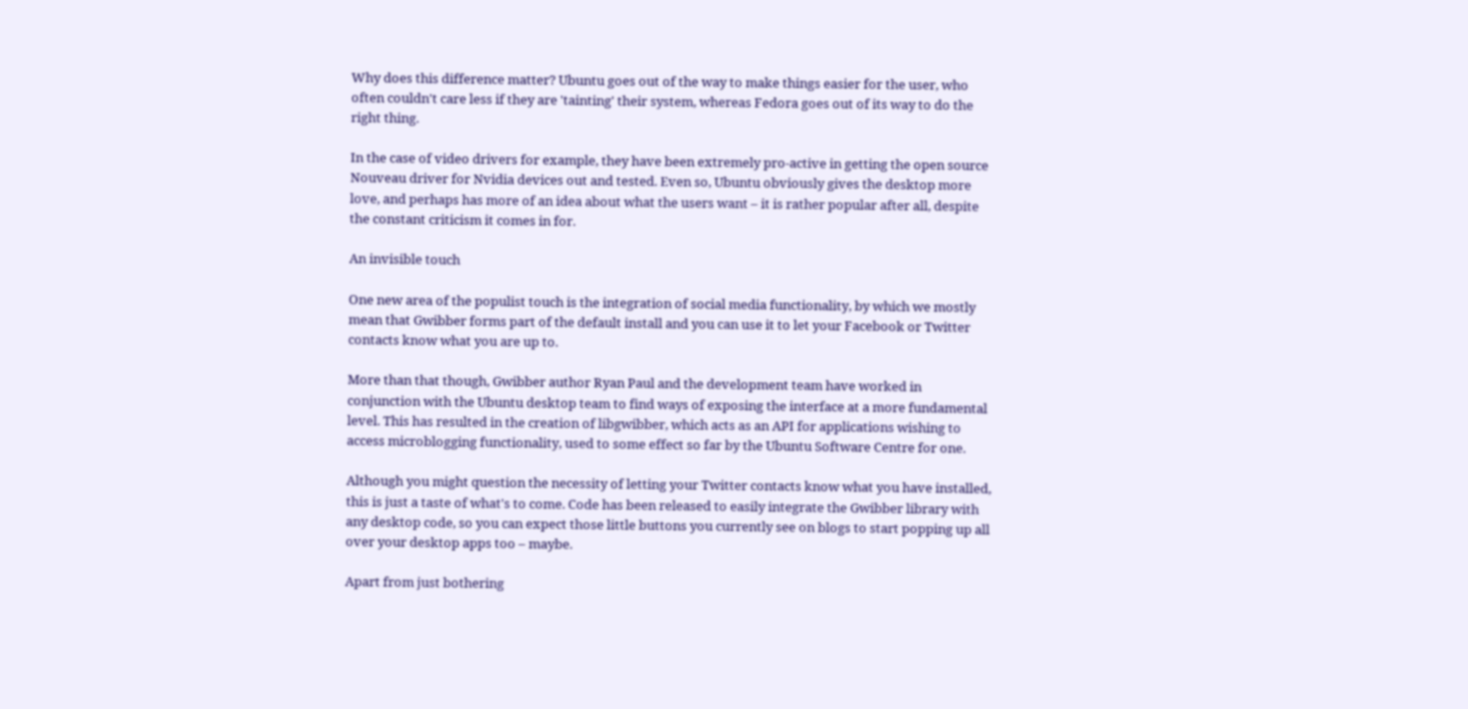Why does this difference matter? Ubuntu goes out of the way to make things easier for the user, who often couldn't care less if they are 'tainting' their system, whereas Fedora goes out of its way to do the right thing.

In the case of video drivers for example, they have been extremely pro-active in getting the open source Nouveau driver for Nvidia devices out and tested. Even so, Ubuntu obviously gives the desktop more love, and perhaps has more of an idea about what the users want – it is rather popular after all, despite the constant criticism it comes in for.

An invisible touch

One new area of the populist touch is the integration of social media functionality, by which we mostly mean that Gwibber forms part of the default install and you can use it to let your Facebook or Twitter contacts know what you are up to.

More than that though, Gwibber author Ryan Paul and the development team have worked in conjunction with the Ubuntu desktop team to find ways of exposing the interface at a more fundamental level. This has resulted in the creation of libgwibber, which acts as an API for applications wishing to access microblogging functionality, used to some effect so far by the Ubuntu Software Centre for one.

Although you might question the necessity of letting your Twitter contacts know what you have installed, this is just a taste of what's to come. Code has been released to easily integrate the Gwibber library with any desktop code, so you can expect those little buttons you currently see on blogs to start popping up all over your desktop apps too – maybe.

Apart from just bothering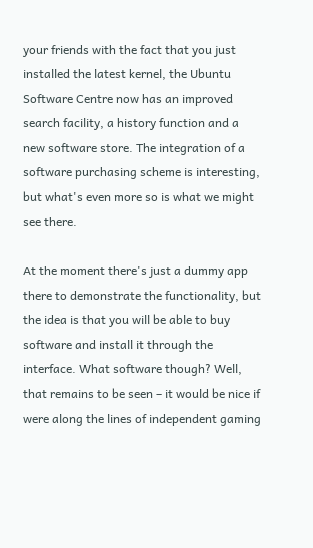your friends with the fact that you just installed the latest kernel, the Ubuntu Software Centre now has an improved search facility, a history function and a new software store. The integration of a software purchasing scheme is interesting, but what's even more so is what we might see there.

At the moment there's just a dummy app there to demonstrate the functionality, but the idea is that you will be able to buy software and install it through the interface. What software though? Well, that remains to be seen – it would be nice if were along the lines of independent gaming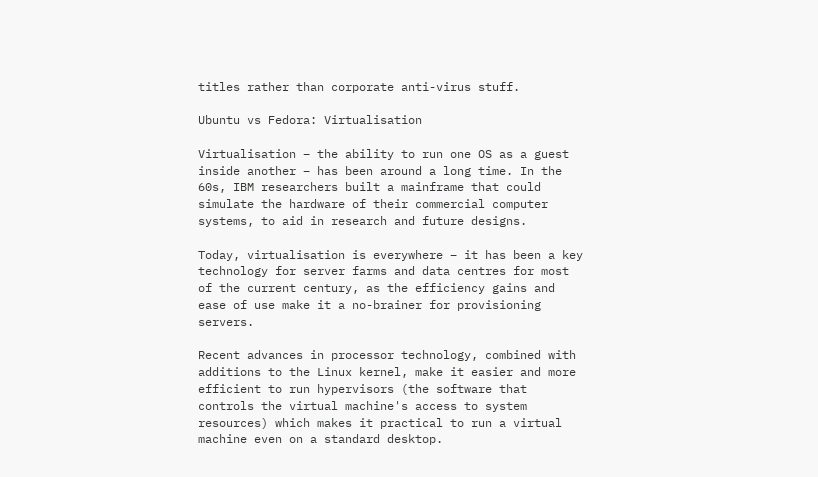titles rather than corporate anti-virus stuff.

Ubuntu vs Fedora: Virtualisation

Virtualisation – the ability to run one OS as a guest inside another – has been around a long time. In the 60s, IBM researchers built a mainframe that could simulate the hardware of their commercial computer systems, to aid in research and future designs.

Today, virtualisation is everywhere – it has been a key technology for server farms and data centres for most of the current century, as the efficiency gains and ease of use make it a no-brainer for provisioning servers.

Recent advances in processor technology, combined with additions to the Linux kernel, make it easier and more efficient to run hypervisors (the software that controls the virtual machine's access to system resources) which makes it practical to run a virtual machine even on a standard desktop.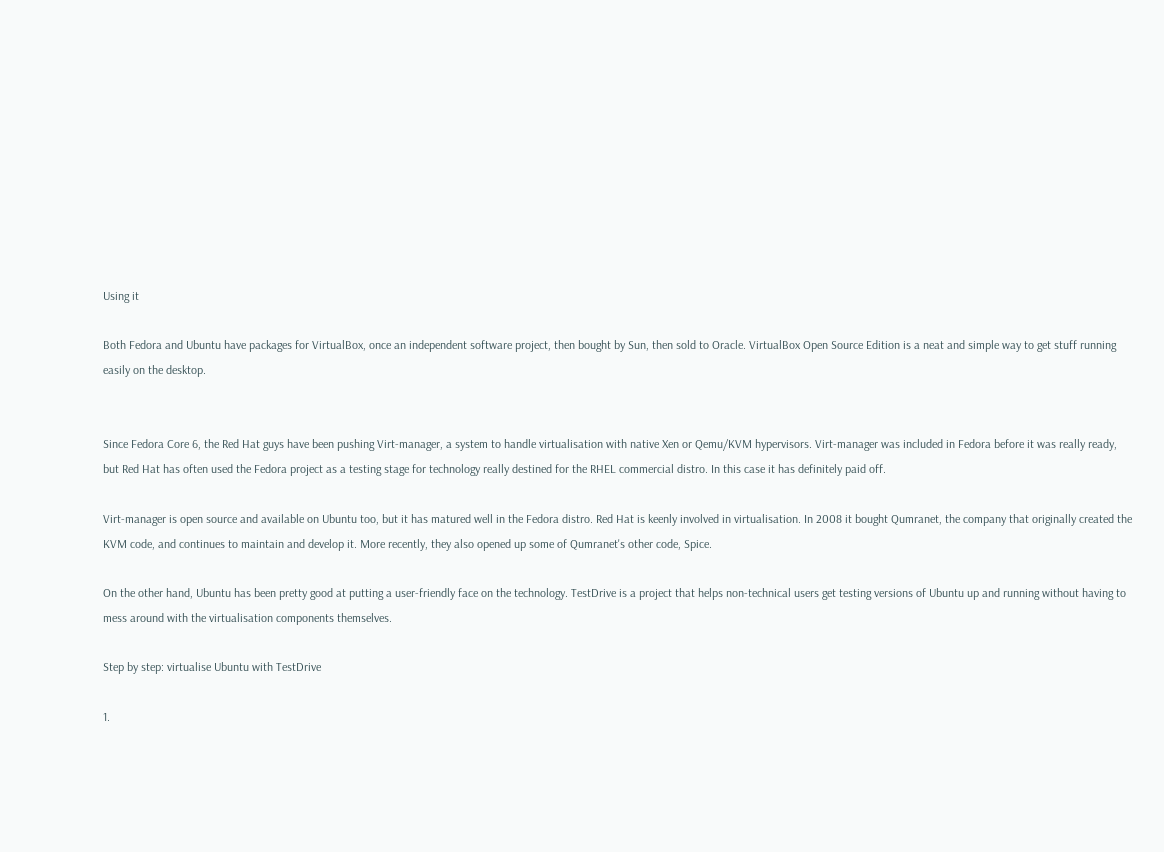Using it

Both Fedora and Ubuntu have packages for VirtualBox, once an independent software project, then bought by Sun, then sold to Oracle. VirtualBox Open Source Edition is a neat and simple way to get stuff running easily on the desktop.


Since Fedora Core 6, the Red Hat guys have been pushing Virt-manager, a system to handle virtualisation with native Xen or Qemu/KVM hypervisors. Virt-manager was included in Fedora before it was really ready, but Red Hat has often used the Fedora project as a testing stage for technology really destined for the RHEL commercial distro. In this case it has definitely paid off.

Virt-manager is open source and available on Ubuntu too, but it has matured well in the Fedora distro. Red Hat is keenly involved in virtualisation. In 2008 it bought Qumranet, the company that originally created the KVM code, and continues to maintain and develop it. More recently, they also opened up some of Qumranet's other code, Spice.

On the other hand, Ubuntu has been pretty good at putting a user-friendly face on the technology. TestDrive is a project that helps non-technical users get testing versions of Ubuntu up and running without having to mess around with the virtualisation components themselves.

Step by step: virtualise Ubuntu with TestDrive

1.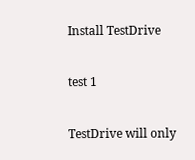Install TestDrive

test 1

TestDrive will only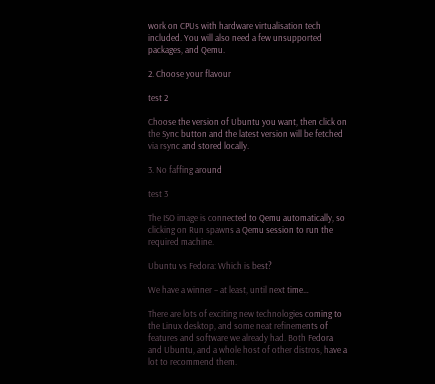work on CPUs with hardware virtualisation tech included. You will also need a few unsupported packages, and Qemu.

2. Choose your flavour

test 2

Choose the version of Ubuntu you want, then click on the Sync button and the latest version will be fetched via rsync and stored locally.

3. No faffing around

test 3

The ISO image is connected to Qemu automatically, so clicking on Run spawns a Qemu session to run the required machine.

Ubuntu vs Fedora: Which is best?

We have a winner – at least, until next time…

There are lots of exciting new technologies coming to the Linux desktop, and some neat refinements of features and software we already had. Both Fedora and Ubuntu, and a whole host of other distros, have a lot to recommend them.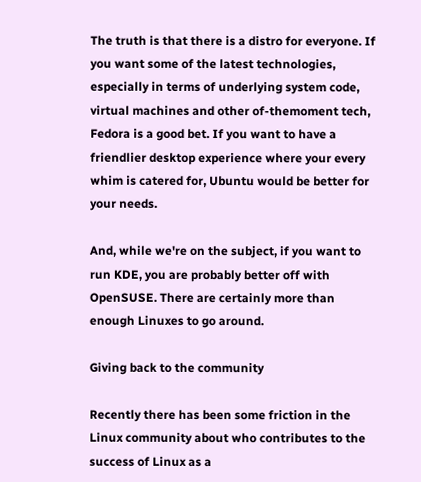The truth is that there is a distro for everyone. If you want some of the latest technologies, especially in terms of underlying system code, virtual machines and other of-themoment tech, Fedora is a good bet. If you want to have a friendlier desktop experience where your every whim is catered for, Ubuntu would be better for your needs.

And, while we're on the subject, if you want to run KDE, you are probably better off with OpenSUSE. There are certainly more than enough Linuxes to go around.

Giving back to the community

Recently there has been some friction in the Linux community about who contributes to the success of Linux as a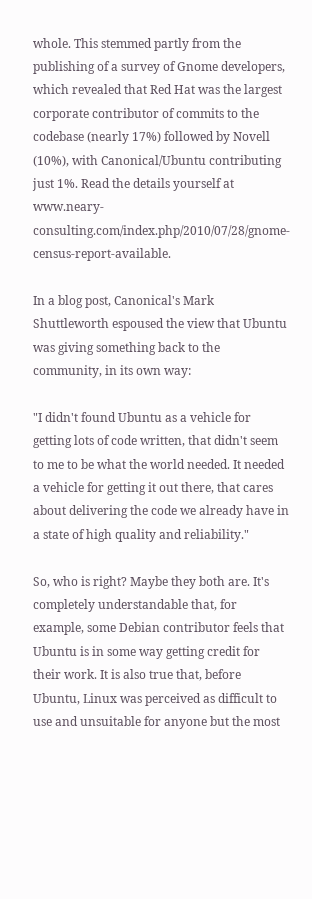whole. This stemmed partly from the publishing of a survey of Gnome developers, which revealed that Red Hat was the largest corporate contributor of commits to the codebase (nearly 17%) followed by Novell (10%), with Canonical/Ubuntu contributing just 1%. Read the details yourself at www.neary-consulting.com/index.php/2010/07/28/gnome-census-report-available.

In a blog post, Canonical's Mark Shuttleworth espoused the view that Ubuntu was giving something back to the community, in its own way:

"I didn't found Ubuntu as a vehicle for getting lots of code written, that didn't seem to me to be what the world needed. It needed a vehicle for getting it out there, that cares about delivering the code we already have in a state of high quality and reliability."

So, who is right? Maybe they both are. It's completely understandable that, for example, some Debian contributor feels that Ubuntu is in some way getting credit for their work. It is also true that, before Ubuntu, Linux was perceived as difficult to use and unsuitable for anyone but the most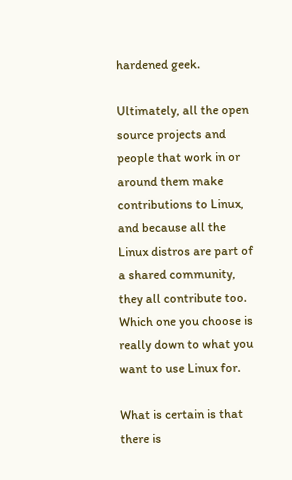hardened geek.

Ultimately, all the open source projects and people that work in or around them make contributions to Linux, and because all the Linux distros are part of a shared community, they all contribute too. Which one you choose is really down to what you want to use Linux for.

What is certain is that there is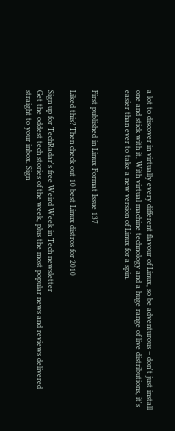a lot to discover in virtually every different flavour of Linux, so be adventurous – don't just install one and stick with it. With virtual machine technology and a huge range of live distributions, it's easier than ever to take a new version of Linux for a spin.


First published in Linux Format Issue 137

Liked this? Then check out 10 best Linux distros for 2010

Sign up for TechRadar's free Weird Week in Tech newsletter
Get the oddest tech stories of the week, plus the most popular news and reviews delivered straight to your inbox. Sign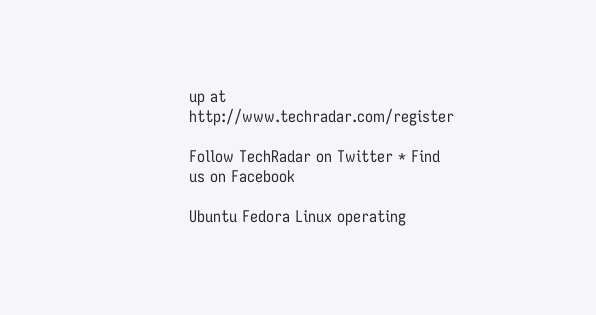up at http://www.techradar.com/register

Follow TechRadar on Twitter * Find us on Facebook

Ubuntu Fedora Linux operating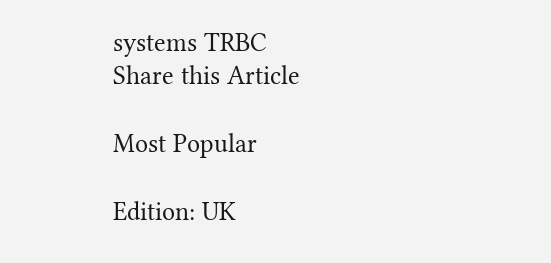systems TRBC
Share this Article

Most Popular

Edition: UK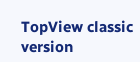TopView classic version